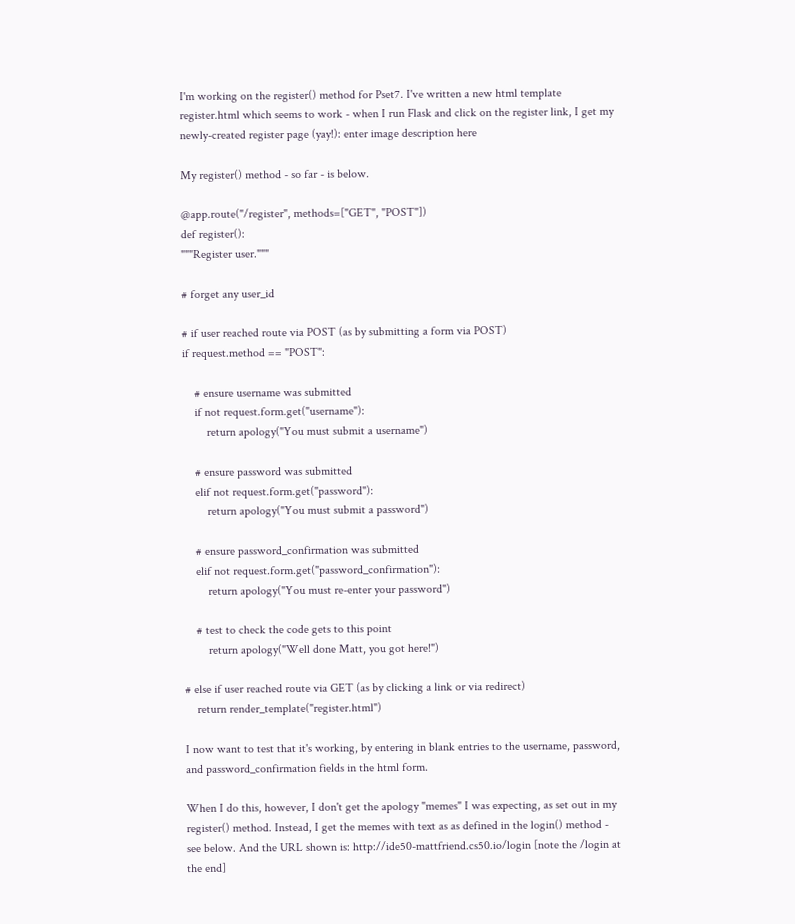I'm working on the register() method for Pset7. I've written a new html template register.html which seems to work - when I run Flask and click on the register link, I get my newly-created register page (yay!): enter image description here

My register() method - so far - is below.

@app.route("/register", methods=["GET", "POST"])
def register():
"""Register user."""

# forget any user_id

# if user reached route via POST (as by submitting a form via POST)
if request.method == "POST":

    # ensure username was submitted
    if not request.form.get("username"):
        return apology("You must submit a username")

    # ensure password was submitted
    elif not request.form.get("password"):
        return apology("You must submit a password")

    # ensure password_confirmation was submitted
    elif not request.form.get("password_confirmation"):
        return apology("You must re-enter your password")

    # test to check the code gets to this point
        return apology("Well done Matt, you got here!")

# else if user reached route via GET (as by clicking a link or via redirect)
    return render_template("register.html")

I now want to test that it's working, by entering in blank entries to the username, password, and password_confirmation fields in the html form.

When I do this, however, I don't get the apology "memes" I was expecting, as set out in my register() method. Instead, I get the memes with text as as defined in the login() method - see below. And the URL shown is: http://ide50-mattfriend.cs50.io/login [note the /login at the end]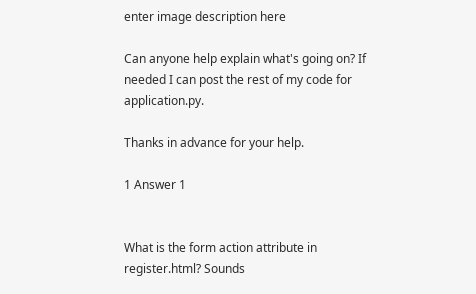enter image description here

Can anyone help explain what's going on? If needed I can post the rest of my code for application.py.

Thanks in advance for your help.

1 Answer 1


What is the form action attribute in register.html? Sounds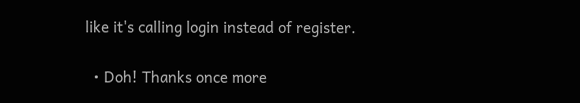like it's calling login instead of register.

  • Doh! Thanks once more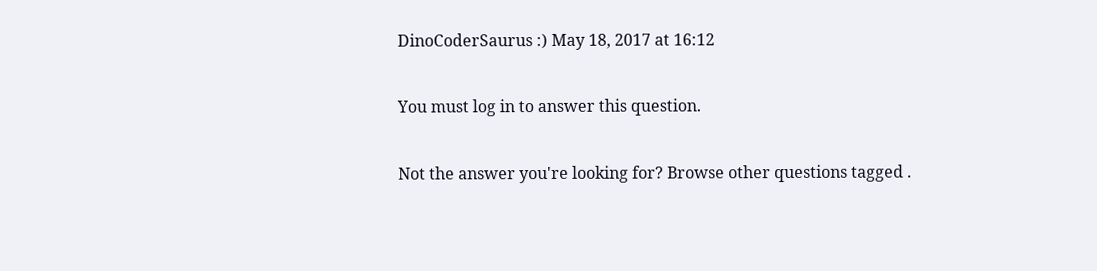DinoCoderSaurus :) May 18, 2017 at 16:12

You must log in to answer this question.

Not the answer you're looking for? Browse other questions tagged .